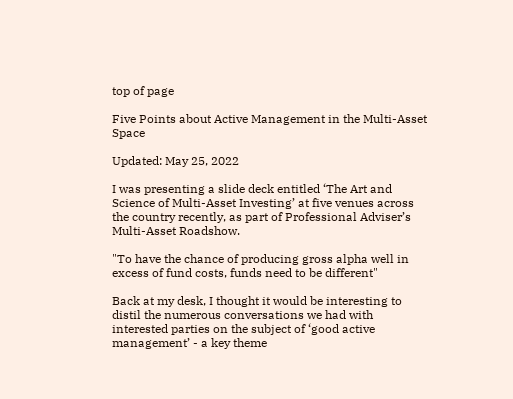top of page

Five Points about Active Management in the Multi-Asset Space

Updated: May 25, 2022

I was presenting a slide deck entitled ‘The Art and Science of Multi-Asset Investing’ at five venues across the country recently, as part of Professional Adviser’s Multi-Asset Roadshow.

"To have the chance of producing gross alpha well in excess of fund costs, funds need to be different"

Back at my desk, I thought it would be interesting to distil the numerous conversations we had with interested parties on the subject of ‘good active management’ - a key theme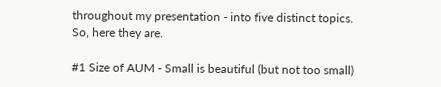throughout my presentation - into five distinct topics. So, here they are.

#1 Size of AUM - Small is beautiful (but not too small)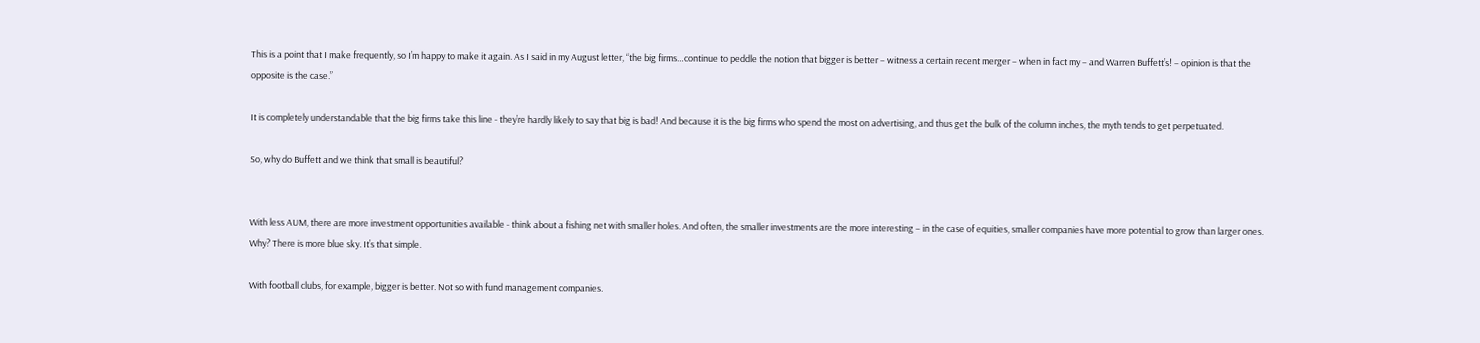This is a point that I make frequently, so I’m happy to make it again. As I said in my August letter, “the big firms…continue to peddle the notion that bigger is better – witness a certain recent merger – when in fact my – and Warren Buffett’s! – opinion is that the opposite is the case.”

It is completely understandable that the big firms take this line - they’re hardly likely to say that big is bad! And because it is the big firms who spend the most on advertising, and thus get the bulk of the column inches, the myth tends to get perpetuated.

So, why do Buffett and we think that small is beautiful?


With less AUM, there are more investment opportunities available - think about a fishing net with smaller holes. And often, the smaller investments are the more interesting – in the case of equities, smaller companies have more potential to grow than larger ones. Why? There is more blue sky. It’s that simple.

With football clubs, for example, bigger is better. Not so with fund management companies.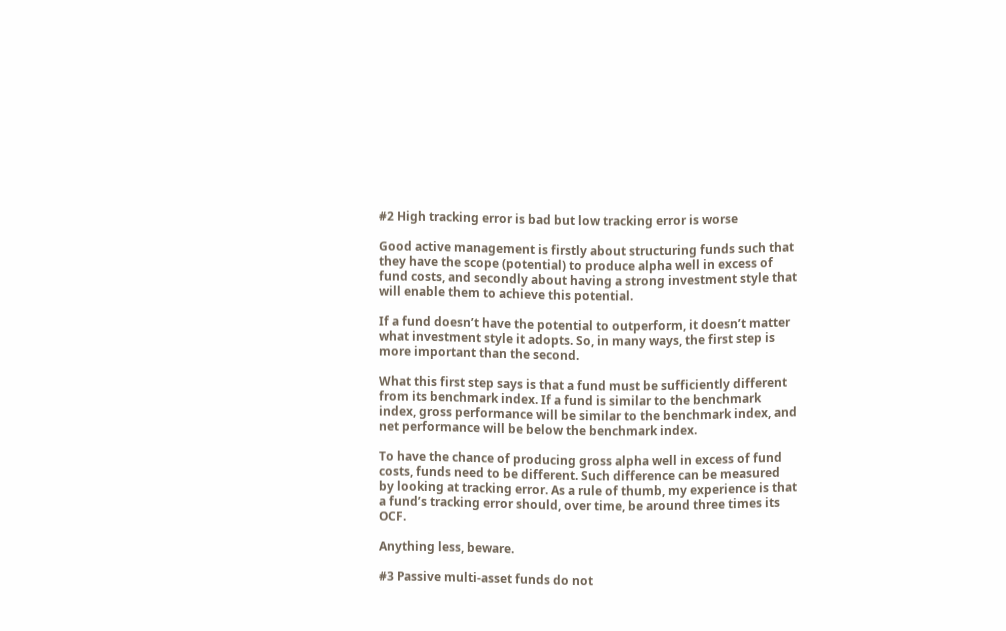#2 High tracking error is bad but low tracking error is worse

Good active management is firstly about structuring funds such that they have the scope (potential) to produce alpha well in excess of fund costs, and secondly about having a strong investment style that will enable them to achieve this potential.

If a fund doesn’t have the potential to outperform, it doesn’t matter what investment style it adopts. So, in many ways, the first step is more important than the second.

What this first step says is that a fund must be sufficiently different from its benchmark index. If a fund is similar to the benchmark index, gross performance will be similar to the benchmark index, and net performance will be below the benchmark index.

To have the chance of producing gross alpha well in excess of fund costs, funds need to be different. Such difference can be measured by looking at tracking error. As a rule of thumb, my experience is that a fund’s tracking error should, over time, be around three times its OCF.

Anything less, beware.

#3 Passive multi-asset funds do not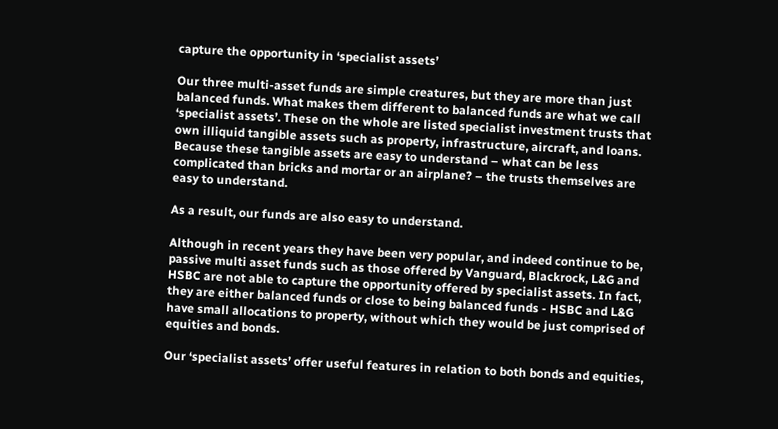capture the opportunity in ‘specialist assets’

Our three multi-asset funds are simple creatures, but they are more than just balanced funds. What makes them different to balanced funds are what we call ‘specialist assets’. These on the whole are listed specialist investment trusts that own illiquid tangible assets such as property, infrastructure, aircraft, and loans. Because these tangible assets are easy to understand – what can be less complicated than bricks and mortar or an airplane? – the trusts themselves are easy to understand.

As a result, our funds are also easy to understand.

Although in recent years they have been very popular, and indeed continue to be, passive multi asset funds such as those offered by Vanguard, Blackrock, L&G and HSBC are not able to capture the opportunity offered by specialist assets. In fact, they are either balanced funds or close to being balanced funds - HSBC and L&G have small allocations to property, without which they would be just comprised of equities and bonds.

Our ‘specialist assets’ offer useful features in relation to both bonds and equities,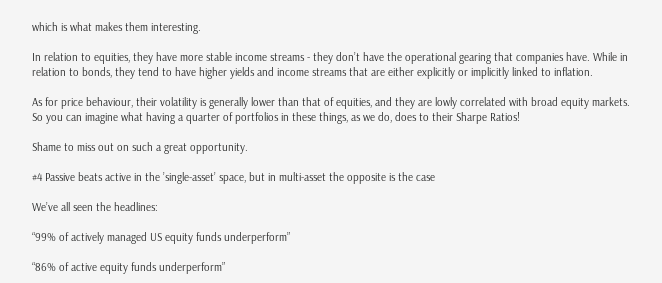which is what makes them interesting.

In relation to equities, they have more stable income streams - they don’t have the operational gearing that companies have. While in relation to bonds, they tend to have higher yields and income streams that are either explicitly or implicitly linked to inflation.

As for price behaviour, their volatility is generally lower than that of equities, and they are lowly correlated with broad equity markets. So you can imagine what having a quarter of portfolios in these things, as we do, does to their Sharpe Ratios!

Shame to miss out on such a great opportunity.

#4 Passive beats active in the ’single-asset’ space, but in multi-asset the opposite is the case

We’ve all seen the headlines:

“99% of actively managed US equity funds underperform”

“86% of active equity funds underperform”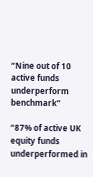“Nine out of 10 active funds underperform benchmark”

“87% of active UK equity funds underperformed in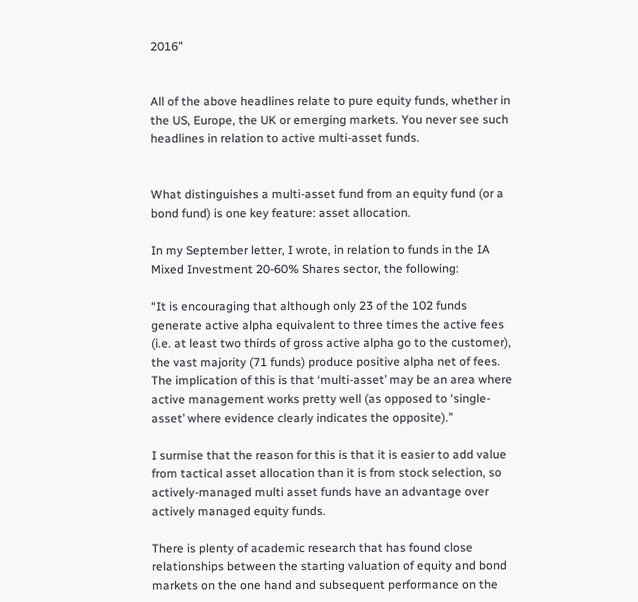2016”


All of the above headlines relate to pure equity funds, whether in the US, Europe, the UK or emerging markets. You never see such headlines in relation to active multi-asset funds.


What distinguishes a multi-asset fund from an equity fund (or a bond fund) is one key feature: asset allocation.

In my September letter, I wrote, in relation to funds in the IA Mixed Investment 20-60% Shares sector, the following:

“It is encouraging that although only 23 of the 102 funds generate active alpha equivalent to three times the active fees (i.e. at least two thirds of gross active alpha go to the customer), the vast majority (71 funds) produce positive alpha net of fees. The implication of this is that ‘multi-asset’ may be an area where active management works pretty well (as opposed to ‘single-asset’ where evidence clearly indicates the opposite).”

I surmise that the reason for this is that it is easier to add value from tactical asset allocation than it is from stock selection, so actively-managed multi asset funds have an advantage over actively managed equity funds.

There is plenty of academic research that has found close relationships between the starting valuation of equity and bond markets on the one hand and subsequent performance on the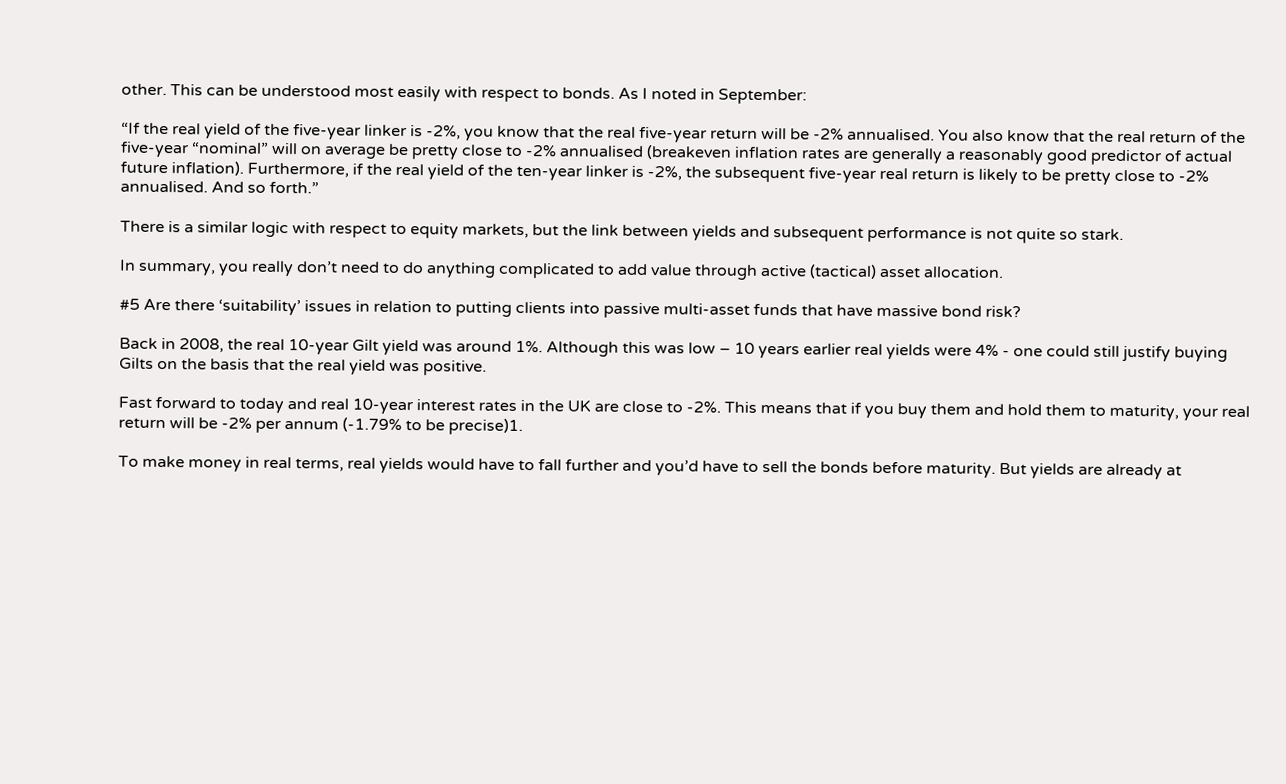other. This can be understood most easily with respect to bonds. As I noted in September:

“If the real yield of the five-year linker is -2%, you know that the real five-year return will be -2% annualised. You also know that the real return of the five-year “nominal” will on average be pretty close to -2% annualised (breakeven inflation rates are generally a reasonably good predictor of actual future inflation). Furthermore, if the real yield of the ten-year linker is -2%, the subsequent five-year real return is likely to be pretty close to -2% annualised. And so forth.”

There is a similar logic with respect to equity markets, but the link between yields and subsequent performance is not quite so stark.

In summary, you really don’t need to do anything complicated to add value through active (tactical) asset allocation.

#5 Are there ‘suitability’ issues in relation to putting clients into passive multi-asset funds that have massive bond risk?

Back in 2008, the real 10-year Gilt yield was around 1%. Although this was low – 10 years earlier real yields were 4% - one could still justify buying Gilts on the basis that the real yield was positive.

Fast forward to today and real 10-year interest rates in the UK are close to -2%. This means that if you buy them and hold them to maturity, your real return will be -2% per annum (-1.79% to be precise)1.

To make money in real terms, real yields would have to fall further and you’d have to sell the bonds before maturity. But yields are already at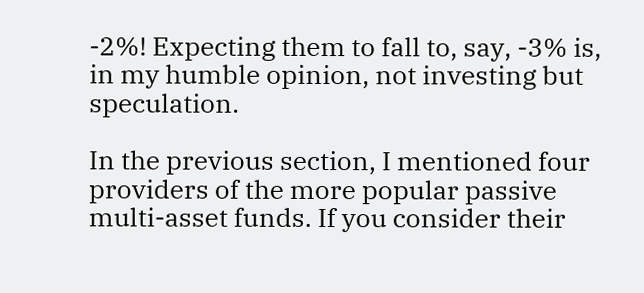-2%! Expecting them to fall to, say, -3% is, in my humble opinion, not investing but speculation.

In the previous section, I mentioned four providers of the more popular passive multi-asset funds. If you consider their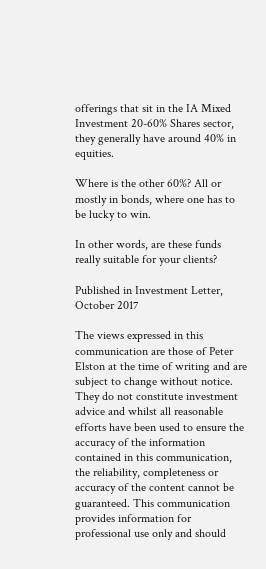offerings that sit in the IA Mixed Investment 20-60% Shares sector, they generally have around 40% in equities.

Where is the other 60%? All or mostly in bonds, where one has to be lucky to win.

In other words, are these funds really suitable for your clients?

Published in Investment Letter, October 2017

The views expressed in this communication are those of Peter Elston at the time of writing and are subject to change without notice. They do not constitute investment advice and whilst all reasonable efforts have been used to ensure the accuracy of the information contained in this communication, the reliability, completeness or accuracy of the content cannot be guaranteed. This communication provides information for professional use only and should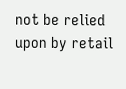not be relied upon by retail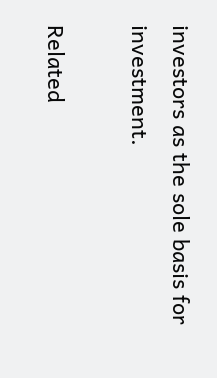investors as the sole basis for investment.

Related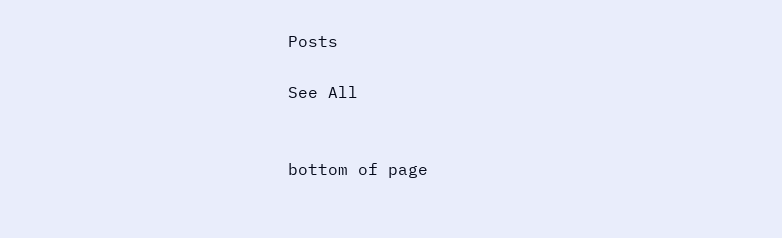Posts

See All


bottom of page